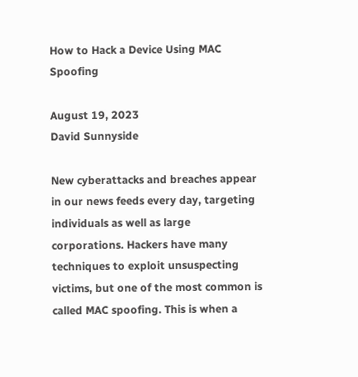How to Hack a Device Using MAC Spoofing

August 19, 2023
David Sunnyside

New cyberattacks and breaches appear in our news feeds every day, targeting individuals as well as large corporations. Hackers have many techniques to exploit unsuspecting victims, but one of the most common is called MAC spoofing. This is when a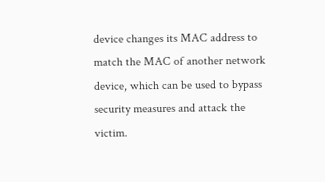device changes its MAC address to match the MAC of another network device, which can be used to bypass security measures and attack the victim.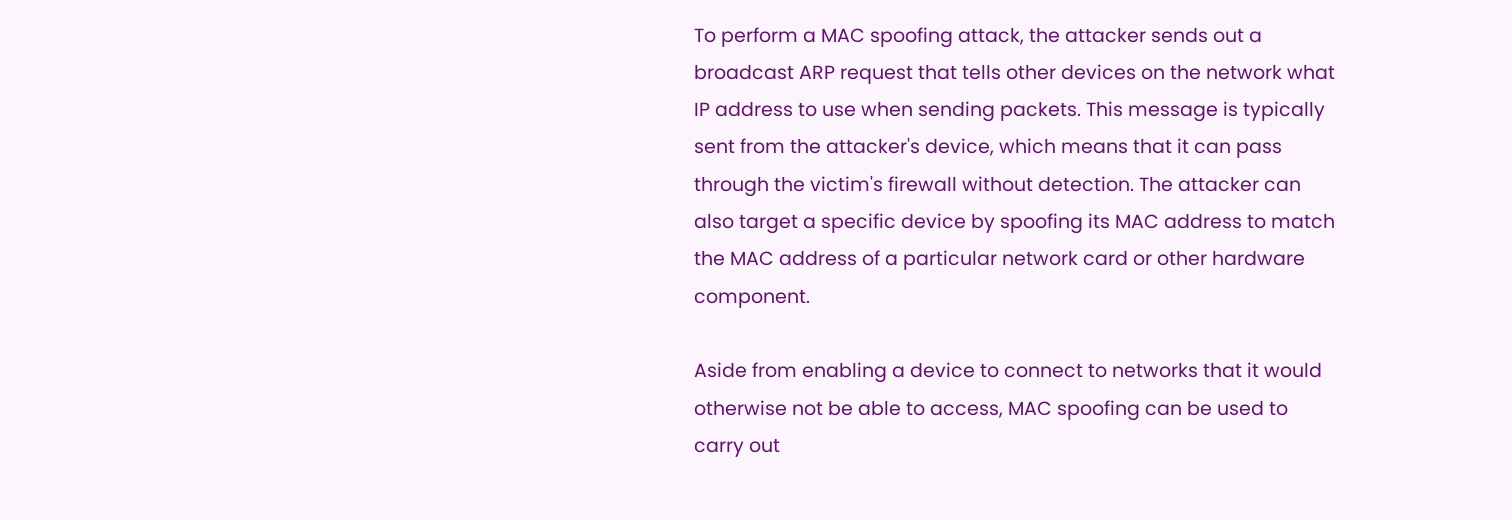To perform a MAC spoofing attack, the attacker sends out a broadcast ARP request that tells other devices on the network what IP address to use when sending packets. This message is typically sent from the attacker's device, which means that it can pass through the victim's firewall without detection. The attacker can also target a specific device by spoofing its MAC address to match the MAC address of a particular network card or other hardware component.

Aside from enabling a device to connect to networks that it would otherwise not be able to access, MAC spoofing can be used to carry out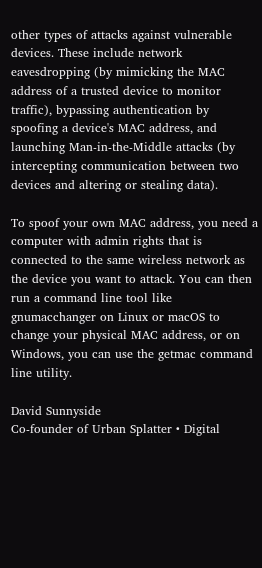other types of attacks against vulnerable devices. These include network eavesdropping (by mimicking the MAC address of a trusted device to monitor traffic), bypassing authentication by spoofing a device's MAC address, and launching Man-in-the-Middle attacks (by intercepting communication between two devices and altering or stealing data).

To spoof your own MAC address, you need a computer with admin rights that is connected to the same wireless network as the device you want to attack. You can then run a command line tool like gnumacchanger on Linux or macOS to change your physical MAC address, or on Windows, you can use the getmac command line utility.

David Sunnyside
Co-founder of Urban Splatter • Digital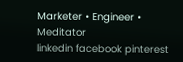Marketer • Engineer • Meditator
linkedin facebook pinterest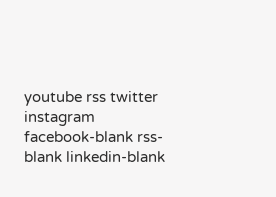youtube rss twitter instagram facebook-blank rss-blank linkedin-blank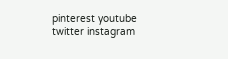pinterest youtube twitter instagram